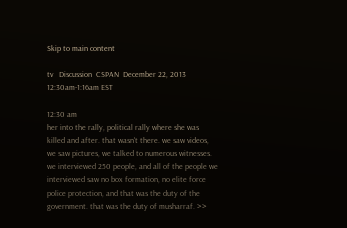Skip to main content

tv   Discussion  CSPAN  December 22, 2013 12:30am-1:16am EST

12:30 am
her into the rally, political rally where she was killed and after. that wasn't there. we saw videos, we saw pictures, we talked to numerous witnesses. we interviewed 250 people, and all of the people we interviewed saw no box formation, no elite force police protection, and that was the duty of the government. that was the duty of musharraf. >>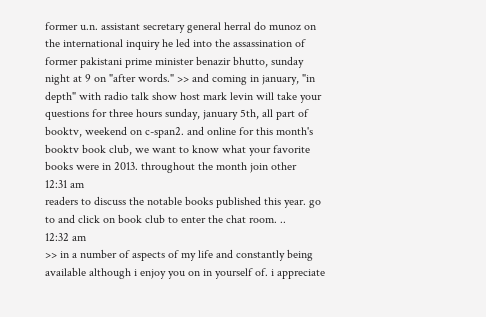former u.n. assistant secretary general herral do munoz on the international inquiry he led into the assassination of former pakistani prime minister benazir bhutto, sunday night at 9 on "after words." >> and coming in january, "in depth" with radio talk show host mark levin will take your questions for three hours sunday, january 5th, all part of booktv, weekend on c-span2. and online for this month's booktv book club, we want to know what your favorite books were in 2013. throughout the month join other
12:31 am
readers to discuss the notable books published this year. go to and click on book club to enter the chat room. ..
12:32 am
>> in a number of aspects of my life and constantly being available although i enjoy you on in yourself of. i appreciate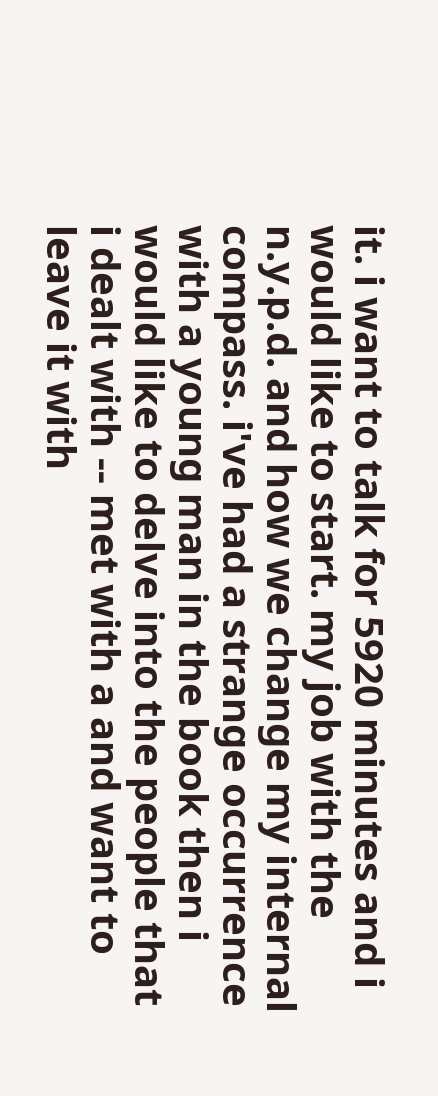it. i want to talk for 5920 minutes and i would like to start. my job with the n.y.p.d. and how we change my internal compass. i've had a strange occurrence with a young man in the book then i would like to delve into the people that i dealt with -- met with a and want to leave it with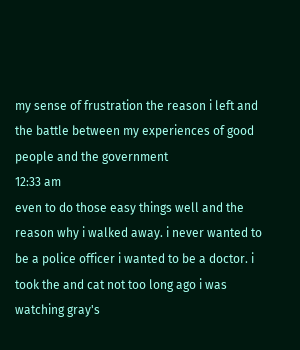my sense of frustration the reason i left and the battle between my experiences of good people and the government
12:33 am
even to do those easy things well and the reason why i walked away. i never wanted to be a police officer i wanted to be a doctor. i took the and cat not too long ago i was watching gray's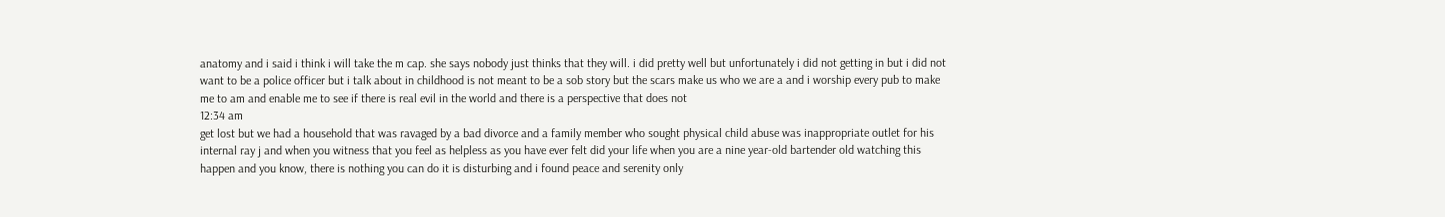anatomy and i said i think i will take the m cap. she says nobody just thinks that they will. i did pretty well but unfortunately i did not getting in but i did not want to be a police officer but i talk about in childhood is not meant to be a sob story but the scars make us who we are a and i worship every pub to make me to am and enable me to see if there is real evil in the world and there is a perspective that does not
12:34 am
get lost but we had a household that was ravaged by a bad divorce and a family member who sought physical child abuse was inappropriate outlet for his internal ray j and when you witness that you feel as helpless as you have ever felt did your life when you are a nine year-old bartender old watching this happen and you know, there is nothing you can do it is disturbing and i found peace and serenity only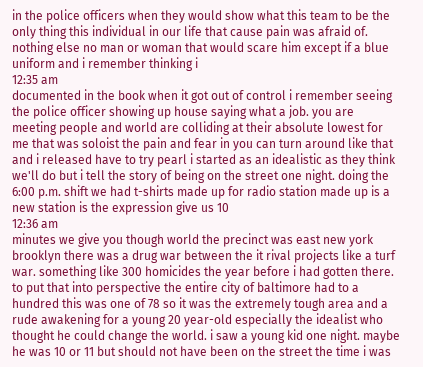in the police officers when they would show what this team to be the only thing this individual in our life that cause pain was afraid of. nothing else no man or woman that would scare him except if a blue uniform and i remember thinking i
12:35 am
documented in the book when it got out of control i remember seeing the police officer showing up house saying what a job. you are meeting people and world are colliding at their absolute lowest for me that was soloist the pain and fear in you can turn around like that and i released have to try pearl i started as an idealistic as they think we'll do but i tell the story of being on the street one night. doing the 6:00 p.m. shift we had t-shirts made up for radio station made up is a new station is the expression give us 10
12:36 am
minutes we give you though world the precinct was east new york brooklyn there was a drug war between the it rival projects like a turf war. something like 300 homicides the year before i had gotten there. to put that into perspective the entire city of baltimore had to a hundred this was one of 78 so it was the extremely tough area and a rude awakening for a young 20 year-old especially the idealist who thought he could change the world. i saw a young kid one night. maybe he was 10 or 11 but should not have been on the street the time i was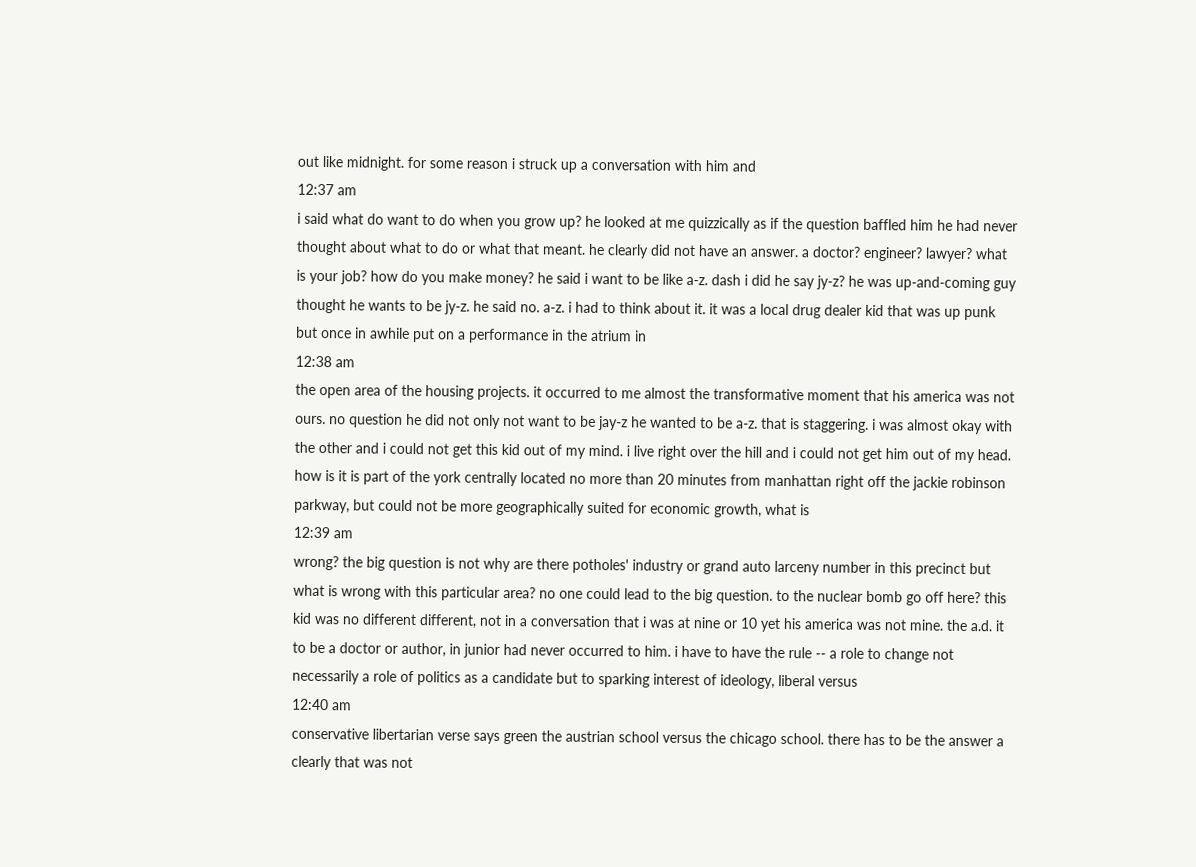out like midnight. for some reason i struck up a conversation with him and
12:37 am
i said what do want to do when you grow up? he looked at me quizzically as if the question baffled him he had never thought about what to do or what that meant. he clearly did not have an answer. a doctor? engineer? lawyer? what is your job? how do you make money? he said i want to be like a-z. dash i did he say jy-z? he was up-and-coming guy thought he wants to be jy-z. he said no. a-z. i had to think about it. it was a local drug dealer kid that was up punk but once in awhile put on a performance in the atrium in
12:38 am
the open area of the housing projects. it occurred to me almost the transformative moment that his america was not ours. no question he did not only not want to be jay-z he wanted to be a-z. that is staggering. i was almost okay with the other and i could not get this kid out of my mind. i live right over the hill and i could not get him out of my head. how is it is part of the york centrally located no more than 20 minutes from manhattan right off the jackie robinson parkway, but could not be more geographically suited for economic growth, what is
12:39 am
wrong? the big question is not why are there potholes' industry or grand auto larceny number in this precinct but what is wrong with this particular area? no one could lead to the big question. to the nuclear bomb go off here? this kid was no different different, not in a conversation that i was at nine or 10 yet his america was not mine. the a.d. it to be a doctor or author, in junior had never occurred to him. i have to have the rule -- a role to change not necessarily a role of politics as a candidate but to sparking interest of ideology, liberal versus
12:40 am
conservative libertarian verse says green the austrian school versus the chicago school. there has to be the answer a clearly that was not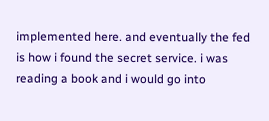implemented here. and eventually the fed is how i found the secret service. i was reading a book and i would go into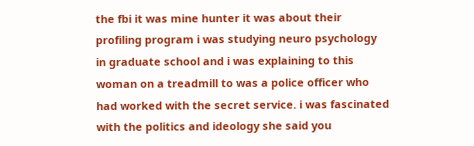the fbi it was mine hunter it was about their profiling program i was studying neuro psychology in graduate school and i was explaining to this woman on a treadmill to was a police officer who had worked with the secret service. i was fascinated with the politics and ideology she said you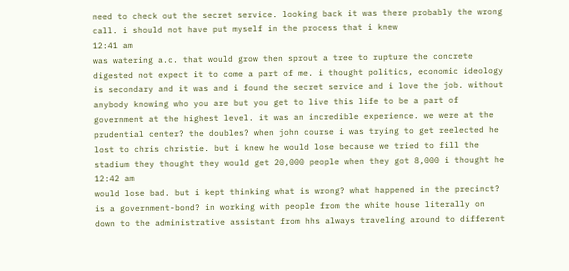need to check out the secret service. looking back it was there probably the wrong call. i should not have put myself in the process that i knew
12:41 am
was watering a.c. that would grow then sprout a tree to rupture the concrete digested not expect it to come a part of me. i thought politics, economic ideology is secondary and it was and i found the secret service and i love the job. without anybody knowing who you are but you get to live this life to be a part of government at the highest level. it was an incredible experience. we were at the prudential center? the doubles? when john course i was trying to get reelected he lost to chris christie. but i knew he would lose because we tried to fill the stadium they thought they would get 20,000 people when they got 8,000 i thought he
12:42 am
would lose bad. but i kept thinking what is wrong? what happened in the precinct? is a government-bond? in working with people from the white house literally on down to the administrative assistant from hhs always traveling around to different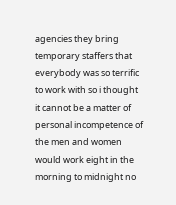agencies they bring temporary staffers that everybody was so terrific to work with so i thought it cannot be a matter of personal incompetence of the men and women would work eight in the morning to midnight no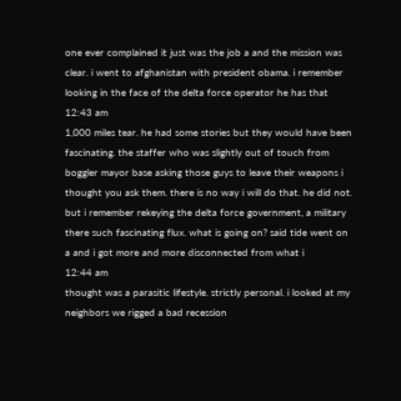one ever complained it just was the job a and the mission was clear. i went to afghanistan with president obama. i remember looking in the face of the delta force operator he has that
12:43 am
1,000 miles tear. he had some stories but they would have been fascinating. the staffer who was slightly out of touch from boggler mayor base asking those guys to leave their weapons i thought you ask them. there is no way i will do that. he did not. but i remember rekeying the delta force government, a military there such fascinating flux. what is going on? said tide went on a and i got more and more disconnected from what i
12:44 am
thought was a parasitic lifestyle. strictly personal. i looked at my neighbors we rigged a bad recession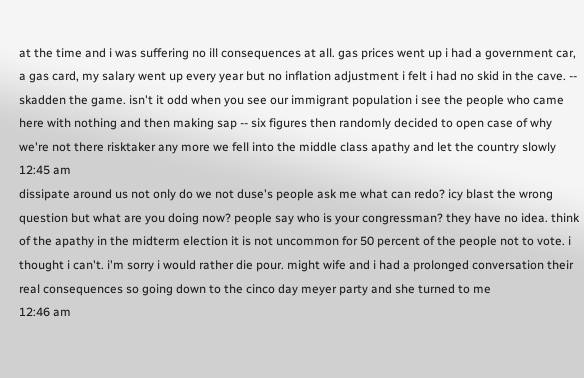at the time and i was suffering no ill consequences at all. gas prices went up i had a government car, a gas card, my salary went up every year but no inflation adjustment i felt i had no skid in the cave. -- skadden the game. isn't it odd when you see our immigrant population i see the people who came here with nothing and then making sap -- six figures then randomly decided to open case of why we're not there risktaker any more we fell into the middle class apathy and let the country slowly
12:45 am
dissipate around us not only do we not duse's people ask me what can redo? icy blast the wrong question but what are you doing now? people say who is your congressman? they have no idea. think of the apathy in the midterm election it is not uncommon for 50 percent of the people not to vote. i thought i can't. i'm sorry i would rather die pour. might wife and i had a prolonged conversation their real consequences so going down to the cinco day meyer party and she turned to me
12:46 am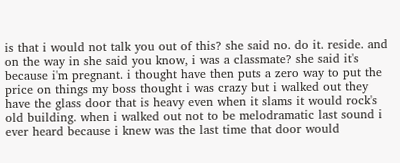is that i would not talk you out of this? she said no. do it. reside. and on the way in she said you know, i was a classmate? she said it's because i'm pregnant. i thought have then puts a zero way to put the price on things my boss thought i was crazy but i walked out they have the glass door that is heavy even when it slams it would rock's old building. when i walked out not to be melodramatic last sound i ever heard because i knew was the last time that door would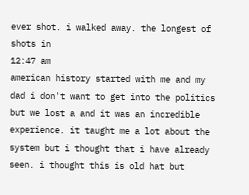ever shot. i walked away. the longest of shots in
12:47 am
american history started with me and my dad i don't want to get into the politics but we lost a and it was an incredible experience. it taught me a lot about the system but i thought that i have already seen. i thought this is old hat but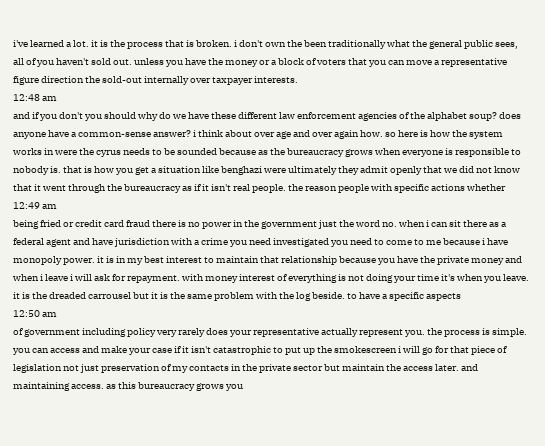i've learned a lot. it is the process that is broken. i don't own the been traditionally what the general public sees, all of you haven't sold out. unless you have the money or a block of voters that you can move a representative figure direction the sold-out internally over taxpayer interests.
12:48 am
and if you don't you should why do we have these different law enforcement agencies of the alphabet soup? does anyone have a common-sense answer? i think about over age and over again how. so here is how the system works in were the cyrus needs to be sounded because as the bureaucracy grows when everyone is responsible to nobody is. that is how you get a situation like benghazi were ultimately they admit openly that we did not know that it went through the bureaucracy as if it isn't real people. the reason people with specific actions whether
12:49 am
being fried or credit card fraud there is no power in the government just the word no. when i can sit there as a federal agent and have jurisdiction with a crime you need investigated you need to come to me because i have monopoly power. it is in my best interest to maintain that relationship because you have the private money and when i leave i will ask for repayment. with money interest of everything is not doing your time it's when you leave. it is the dreaded carrousel but it is the same problem with the log beside. to have a specific aspects
12:50 am
of government including policy very rarely does your representative actually represent you. the process is simple. you can access and make your case if it isn't catastrophic to put up the smokescreen i will go for that piece of legislation not just preservation of my contacts in the private sector but maintain the access later. and maintaining access. as this bureaucracy grows you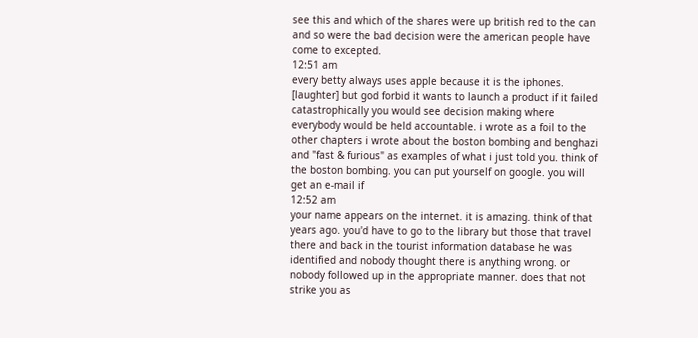see this and which of the shares were up british red to the can and so were the bad decision were the american people have come to excepted.
12:51 am
every betty always uses apple because it is the iphones. [laughter] but god forbid it wants to launch a product if it failed catastrophically you would see decision making where everybody would be held accountable. i wrote as a foil to the other chapters i wrote about the boston bombing and benghazi and "fast & furious" as examples of what i just told you. think of the boston bombing. you can put yourself on google. you will get an e-mail if
12:52 am
your name appears on the internet. it is amazing. think of that years ago. you'd have to go to the library but those that travel there and back in the tourist information database he was identified and nobody thought there is anything wrong. or nobody followed up in the appropriate manner. does that not strike you as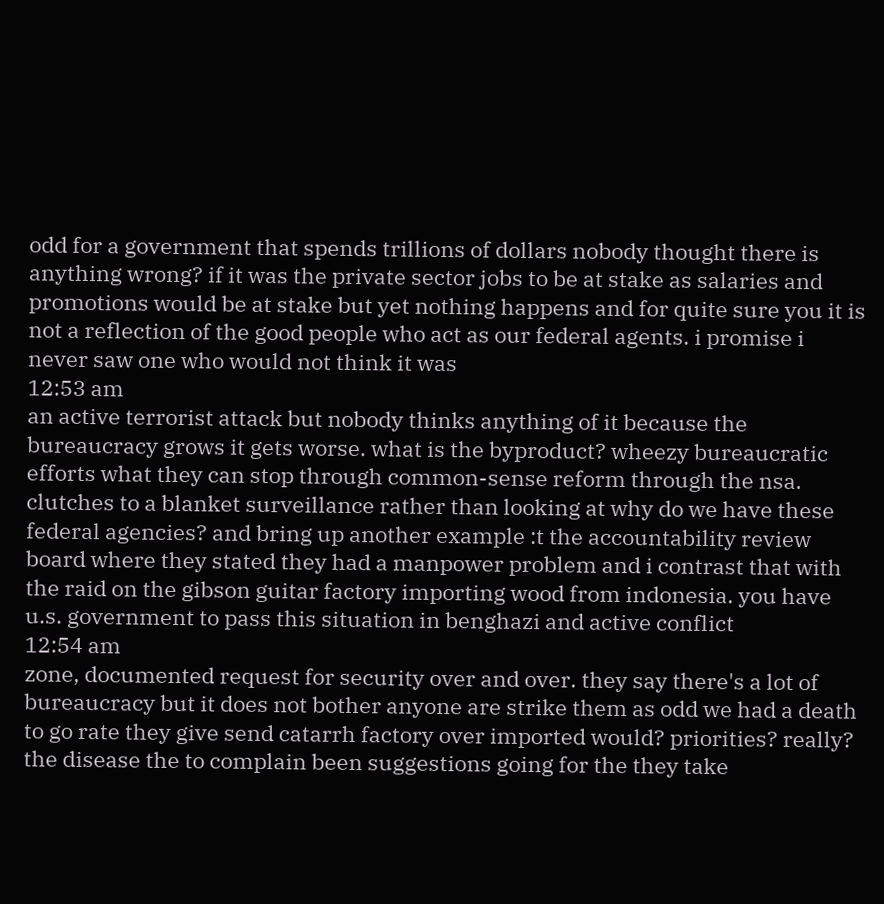odd for a government that spends trillions of dollars nobody thought there is anything wrong? if it was the private sector jobs to be at stake as salaries and promotions would be at stake but yet nothing happens and for quite sure you it is not a reflection of the good people who act as our federal agents. i promise i never saw one who would not think it was
12:53 am
an active terrorist attack but nobody thinks anything of it because the bureaucracy grows it gets worse. what is the byproduct? wheezy bureaucratic efforts what they can stop through common-sense reform through the nsa. clutches to a blanket surveillance rather than looking at why do we have these federal agencies? and bring up another example :t the accountability review board where they stated they had a manpower problem and i contrast that with the raid on the gibson guitar factory importing wood from indonesia. you have u.s. government to pass this situation in benghazi and active conflict
12:54 am
zone, documented request for security over and over. they say there's a lot of bureaucracy but it does not bother anyone are strike them as odd we had a death to go rate they give send catarrh factory over imported would? priorities? really? the disease the to complain been suggestions going for the they take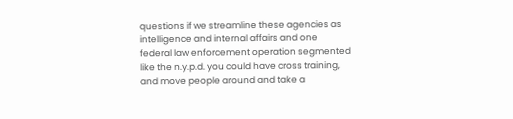questions if we streamline these agencies as intelligence and internal affairs and one federal law enforcement operation segmented like the n.y.p.d. you could have cross training, and move people around and take a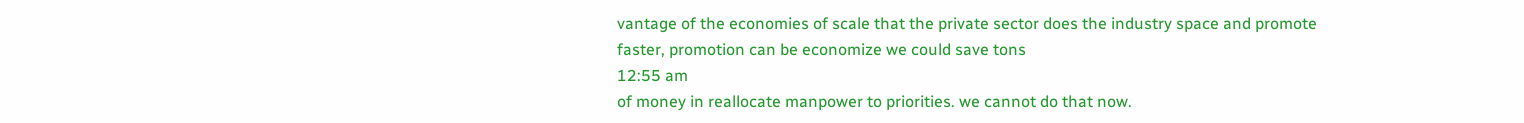vantage of the economies of scale that the private sector does the industry space and promote faster, promotion can be economize we could save tons
12:55 am
of money in reallocate manpower to priorities. we cannot do that now.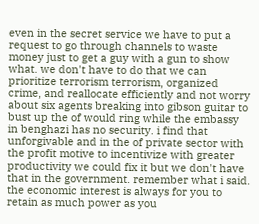even in the secret service we have to put a request to go through channels to waste money just to get a guy with a gun to show what. we don't have to do that we can prioritize terrorism terrorism, organized crime, and reallocate efficiently and not worry about six agents breaking into gibson guitar to bust up the of would ring while the embassy in benghazi has no security. i find that unforgivable and in the of private sector with the profit motive to incentivize with greater productivity we could fix it but we don't have that in the government. remember what i said. the economic interest is always for you to retain as much power as you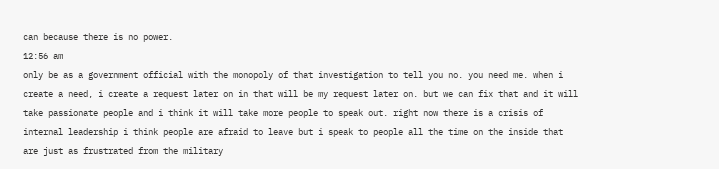can because there is no power.
12:56 am
only be as a government official with the monopoly of that investigation to tell you no. you need me. when i create a need, i create a request later on in that will be my request later on. but we can fix that and it will take passionate people and i think it will take more people to speak out. right now there is a crisis of internal leadership i think people are afraid to leave but i speak to people all the time on the inside that are just as frustrated from the military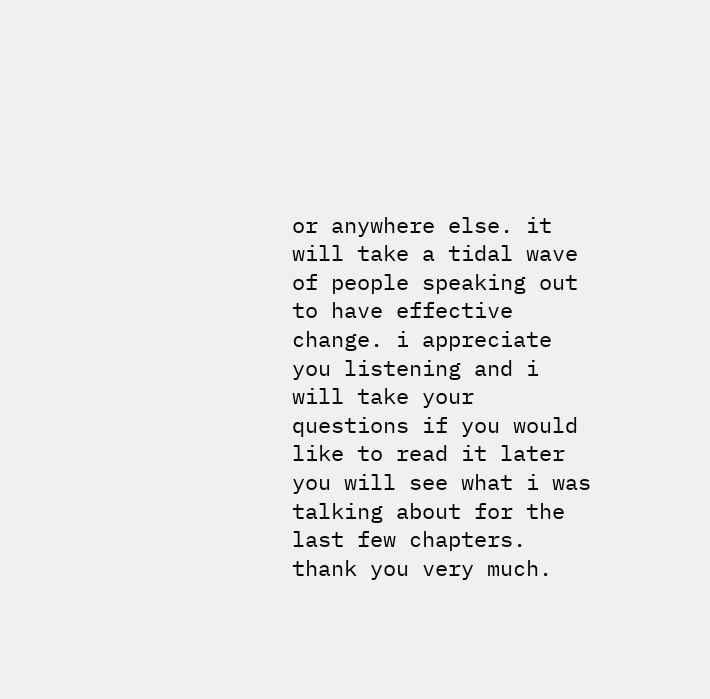or anywhere else. it will take a tidal wave of people speaking out to have effective change. i appreciate you listening and i will take your questions if you would like to read it later you will see what i was talking about for the last few chapters. thank you very much.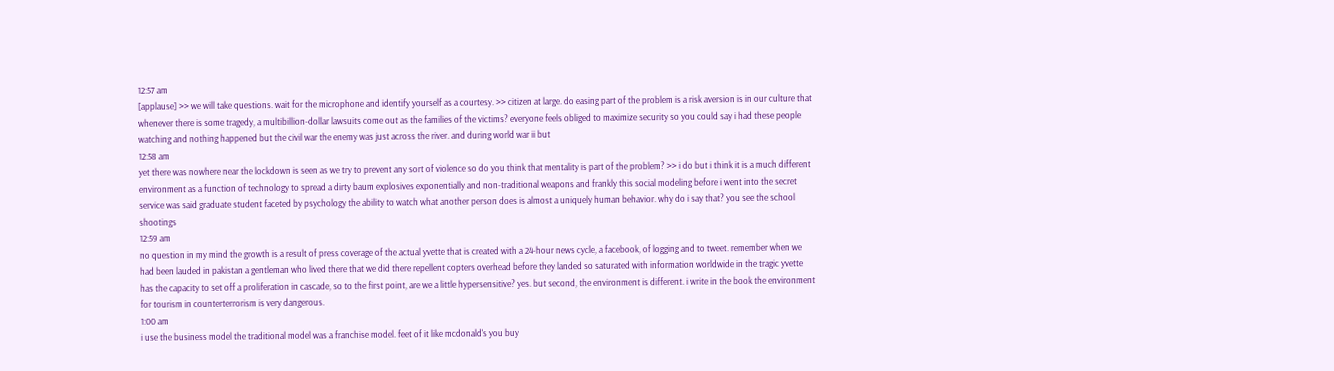12:57 am
[applause] >> we will take questions. wait for the microphone and identify yourself as a courtesy. >> citizen at large. do easing part of the problem is a risk aversion is in our culture that whenever there is some tragedy, a multibillion-dollar lawsuits come out as the families of the victims? everyone feels obliged to maximize security so you could say i had these people watching and nothing happened but the civil war the enemy was just across the river. and during world war ii but
12:58 am
yet there was nowhere near the lockdown is seen as we try to prevent any sort of violence so do you think that mentality is part of the problem? >> i do but i think it is a much different environment as a function of technology to spread a dirty baum explosives exponentially and non-traditional weapons and frankly this social modeling before i went into the secret service was said graduate student faceted by psychology the ability to watch what another person does is almost a uniquely human behavior. why do i say that? you see the school shootings
12:59 am
no question in my mind the growth is a result of press coverage of the actual yvette that is created with a 24-hour news cycle, a facebook, of logging and to tweet. remember when we had been lauded in pakistan a gentleman who lived there that we did there repellent copters overhead before they landed so saturated with information worldwide in the tragic yvette has the capacity to set off a proliferation in cascade, so to the first point, are we a little hypersensitive? yes. but second, the environment is different. i write in the book the environment for tourism in counterterrorism is very dangerous.
1:00 am
i use the business model the traditional model was a franchise model. feet of it like mcdonald's you buy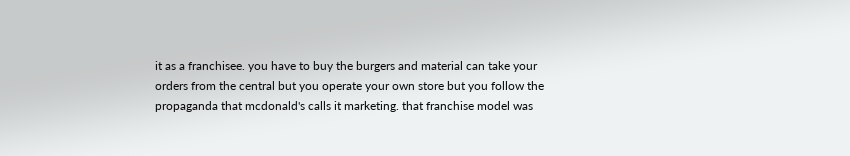it as a franchisee. you have to buy the burgers and material can take your orders from the central but you operate your own store but you follow the propaganda that mcdonald's calls it marketing. that franchise model was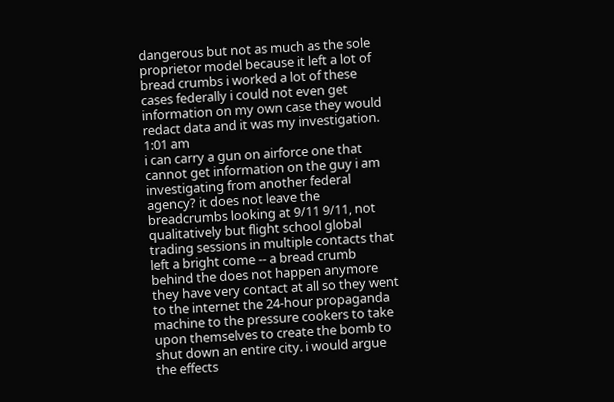dangerous but not as much as the sole proprietor model because it left a lot of bread crumbs i worked a lot of these cases federally i could not even get information on my own case they would redact data and it was my investigation.
1:01 am
i can carry a gun on airforce one that cannot get information on the guy i am investigating from another federal agency? it does not leave the breadcrumbs looking at 9/11 9/11, not qualitatively but flight school global trading sessions in multiple contacts that left a bright come -- a bread crumb behind the does not happen anymore they have very contact at all so they went to the internet the 24-hour propaganda machine to the pressure cookers to take upon themselves to create the bomb to shut down an entire city. i would argue the effects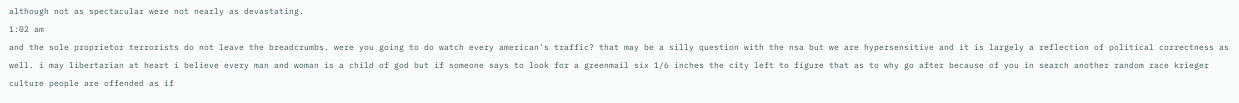although not as spectacular were not nearly as devastating.
1:02 am
and the sole proprietor terrorists do not leave the breadcrumbs. were you going to do watch every american's traffic? that may be a silly question with the nsa but we are hypersensitive and it is largely a reflection of political correctness as well. i may libertarian at heart i believe every man and woman is a child of god but if someone says to look for a greenmail six 1/6 inches the city left to figure that as to why go after because of you in search another random race krieger culture people are offended as if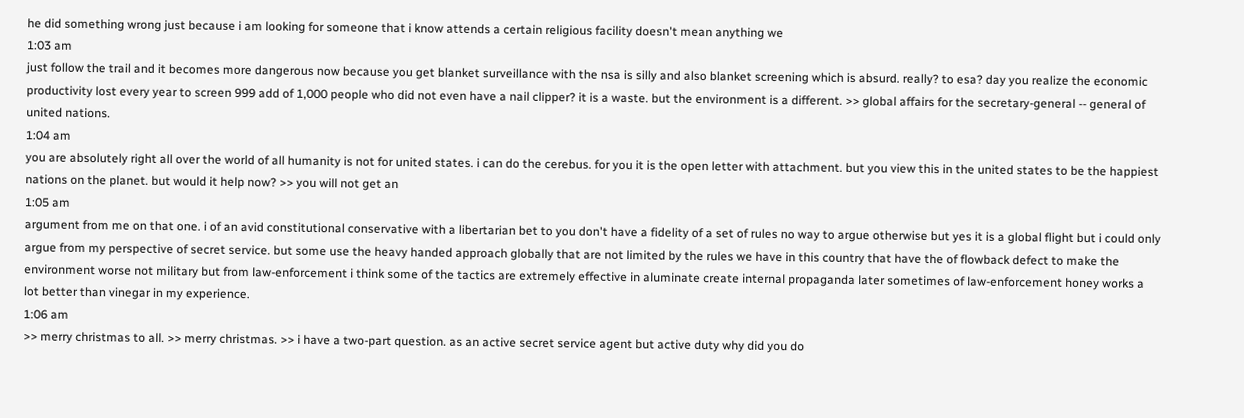he did something wrong just because i am looking for someone that i know attends a certain religious facility doesn't mean anything we
1:03 am
just follow the trail and it becomes more dangerous now because you get blanket surveillance with the nsa is silly and also blanket screening which is absurd. really? to esa? day you realize the economic productivity lost every year to screen 999 add of 1,000 people who did not even have a nail clipper? it is a waste. but the environment is a different. >> global affairs for the secretary-general -- general of united nations.
1:04 am
you are absolutely right all over the world of all humanity is not for united states. i can do the cerebus. for you it is the open letter with attachment. but you view this in the united states to be the happiest nations on the planet. but would it help now? >> you will not get an
1:05 am
argument from me on that one. i of an avid constitutional conservative with a libertarian bet to you don't have a fidelity of a set of rules no way to argue otherwise but yes it is a global flight but i could only argue from my perspective of secret service. but some use the heavy handed approach globally that are not limited by the rules we have in this country that have the of flowback defect to make the environment worse not military but from law-enforcement i think some of the tactics are extremely effective in aluminate create internal propaganda later sometimes of law-enforcement honey works a lot better than vinegar in my experience.
1:06 am
>> merry christmas to all. >> merry christmas. >> i have a two-part question. as an active secret service agent but active duty why did you do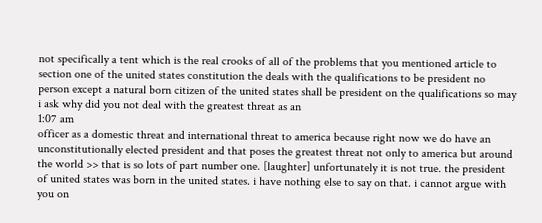not specifically a tent which is the real crooks of all of the problems that you mentioned article to section one of the united states constitution the deals with the qualifications to be president no person except a natural born citizen of the united states shall be president on the qualifications so may i ask why did you not deal with the greatest threat as an
1:07 am
officer as a domestic threat and international threat to america because right now we do have an unconstitutionally elected president and that poses the greatest threat not only to america but around the world >> that is so lots of part number one. [laughter] unfortunately it is not true. the president of united states was born in the united states. i have nothing else to say on that. i cannot argue with you on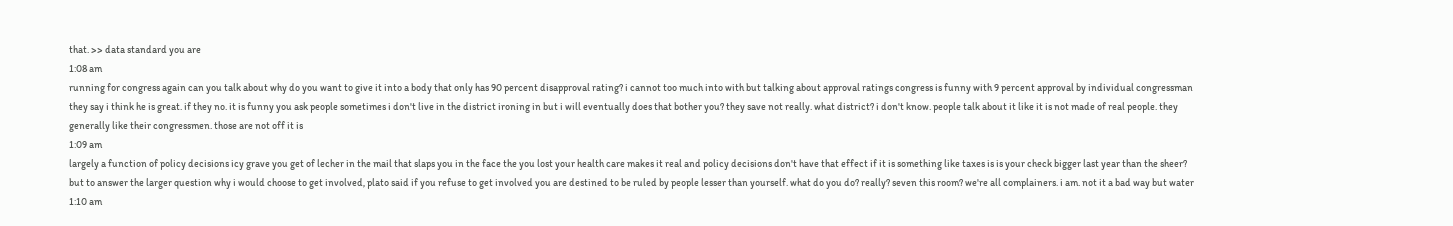that. >> data standard you are
1:08 am
running for congress again can you talk about why do you want to give it into a body that only has 90 percent disapproval rating? i cannot too much into with but talking about approval ratings congress is funny with 9 percent approval by individual congressman they say i think he is great. if they no. it is funny you ask people sometimes i don't live in the district ironing in but i will eventually does that bother you? they save not really. what district? i don't know. people talk about it like it is not made of real people. they generally like their congressmen. those are not off it is
1:09 am
largely a function of policy decisions icy grave you get of lecher in the mail that slaps you in the face the you lost your health care makes it real and policy decisions don't have that effect if it is something like taxes is is your check bigger last year than the sheer? but to answer the larger question why i would choose to get involved, plato said if you refuse to get involved you are destined to be ruled by people lesser than yourself. what do you do? really? seven this room? we're all complainers. i am. not it a bad way but water
1:10 am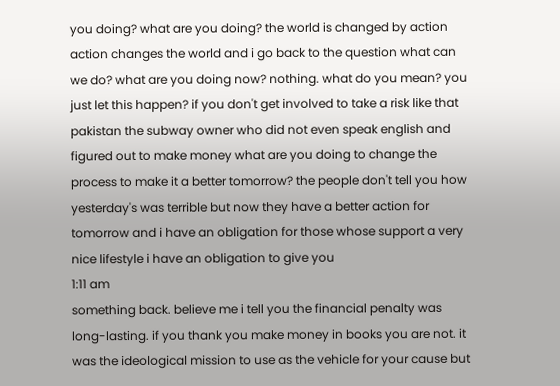you doing? what are you doing? the world is changed by action action changes the world and i go back to the question what can we do? what are you doing now? nothing. what do you mean? you just let this happen? if you don't get involved to take a risk like that pakistan the subway owner who did not even speak english and figured out to make money what are you doing to change the process to make it a better tomorrow? the people don't tell you how yesterday's was terrible but now they have a better action for tomorrow and i have an obligation for those whose support a very nice lifestyle i have an obligation to give you
1:11 am
something back. believe me i tell you the financial penalty was long-lasting. if you thank you make money in books you are not. it was the ideological mission to use as the vehicle for your cause but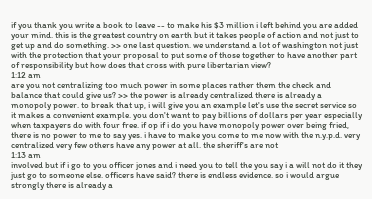if you thank you write a book to leave -- to make his $3 million i left behind you are added your mind. this is the greatest country on earth but it takes people of action and not just to get up and do something. >> one last question. we understand a lot of washington not just with the protection that your proposal to put some of those together to have another part of responsibility but how does that cross with pure libertarian view?
1:12 am
are you not centralizing too much power in some places rather them the check and balance that could give us? >> the power is already centralized there is already a monopoly power. to break that up, i will give you an example let's use the secret service so it makes a convenient example. you don't want to pay billions of dollars per year especially when taxpayers do with four free. if op if i do you have monopoly power over being fried, there is no power to me to say yes. i have to make you come to me now with the n.y.p.d. very centralized very few others have any power at all. the sheriff's are not
1:13 am
involved but if i go to you officer jones and i need you to tell the you say i a will not do it they just go to someone else. officers have said? there is endless evidence. so i would argue strongly there is already a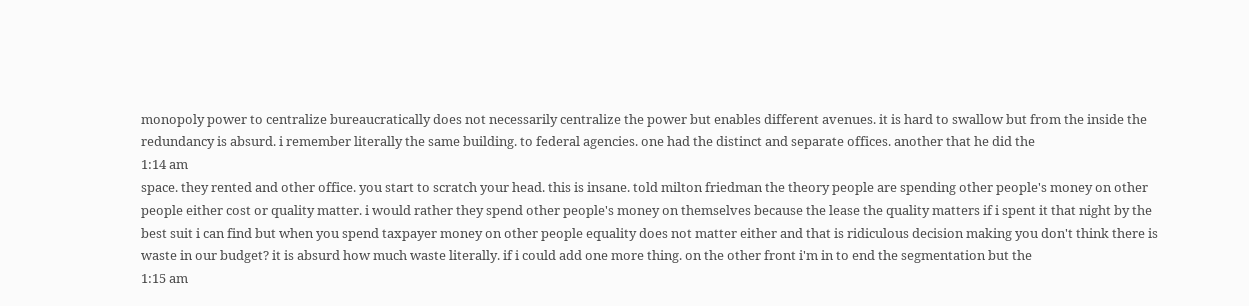monopoly power to centralize bureaucratically does not necessarily centralize the power but enables different avenues. it is hard to swallow but from the inside the redundancy is absurd. i remember literally the same building. to federal agencies. one had the distinct and separate offices. another that he did the
1:14 am
space. they rented and other office. you start to scratch your head. this is insane. told milton friedman the theory people are spending other people's money on other people either cost or quality matter. i would rather they spend other people's money on themselves because the lease the quality matters if i spent it that night by the best suit i can find but when you spend taxpayer money on other people equality does not matter either and that is ridiculous decision making you don't think there is waste in our budget? it is absurd how much waste literally. if i could add one more thing. on the other front i'm in to end the segmentation but the
1:15 am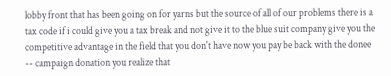lobby front that has been going on for yarns but the source of all of our problems there is a tax code if i could give you a tax break and not give it to the blue suit company give you the competitive advantage in the field that you don't have now you pay be back with the donee -- campaign donation you realize that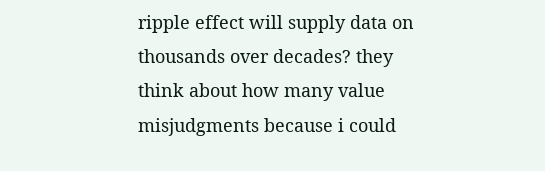ripple effect will supply data on thousands over decades? they think about how many value misjudgments because i could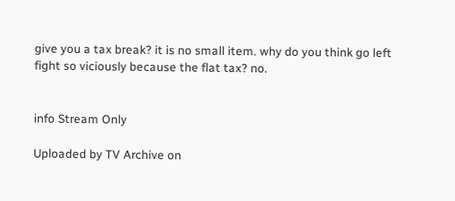give you a tax break? it is no small item. why do you think go left fight so viciously because the flat tax? no.


info Stream Only

Uploaded by TV Archive on